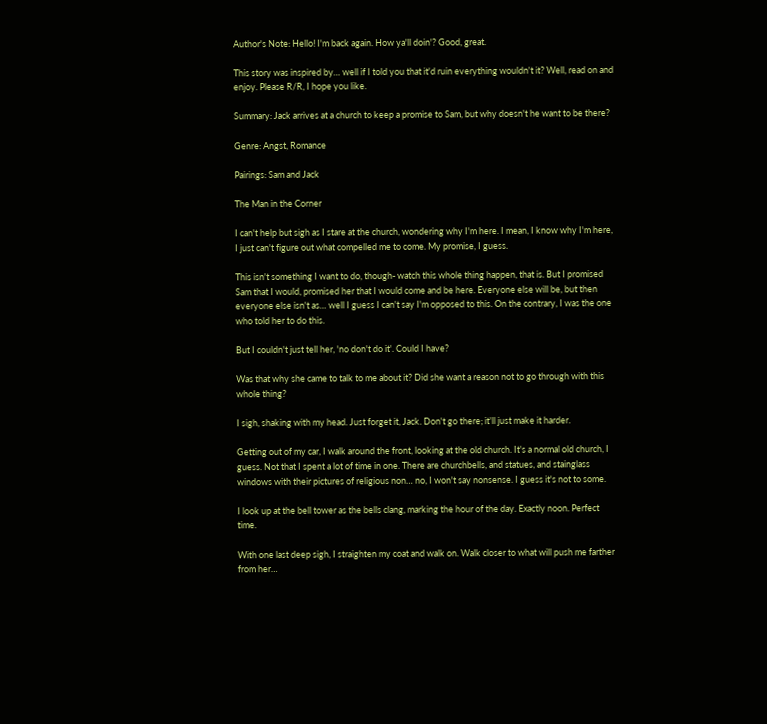Author's Note: Hello! I'm back again. How ya'll doin'? Good, great.

This story was inspired by… well if I told you that it'd ruin everything wouldn't it? Well, read on and enjoy. Please R/R, I hope you like.

Summary: Jack arrives at a church to keep a promise to Sam, but why doesn't he want to be there?

Genre: Angst, Romance

Pairings: Sam and Jack

The Man in the Corner

I can't help but sigh as I stare at the church, wondering why I'm here. I mean, I know why I'm here, I just can't figure out what compelled me to come. My promise, I guess.

This isn't something I want to do, though- watch this whole thing happen, that is. But I promised Sam that I would, promised her that I would come and be here. Everyone else will be, but then everyone else isn't as… well I guess I can't say I'm opposed to this. On the contrary, I was the one who told her to do this.

But I couldn't just tell her, 'no don't do it'. Could I have?

Was that why she came to talk to me about it? Did she want a reason not to go through with this whole thing?

I sigh, shaking with my head. Just forget it, Jack. Don't go there; it'll just make it harder.

Getting out of my car, I walk around the front, looking at the old church. It's a normal old church, I guess. Not that I spent a lot of time in one. There are churchbells, and statues, and stainglass windows with their pictures of religious non… no, I won't say nonsense. I guess it's not to some.

I look up at the bell tower as the bells clang, marking the hour of the day. Exactly noon. Perfect time.

With one last deep sigh, I straighten my coat and walk on. Walk closer to what will push me farther from her…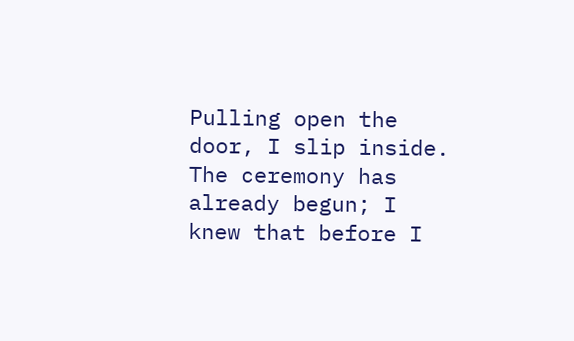Pulling open the door, I slip inside. The ceremony has already begun; I knew that before I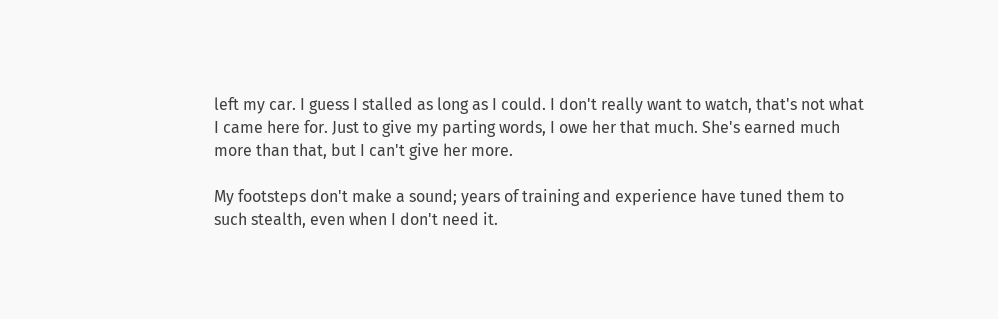left my car. I guess I stalled as long as I could. I don't really want to watch, that's not what I came here for. Just to give my parting words, I owe her that much. She's earned much more than that, but I can't give her more.

My footsteps don't make a sound; years of training and experience have tuned them to such stealth, even when I don't need it.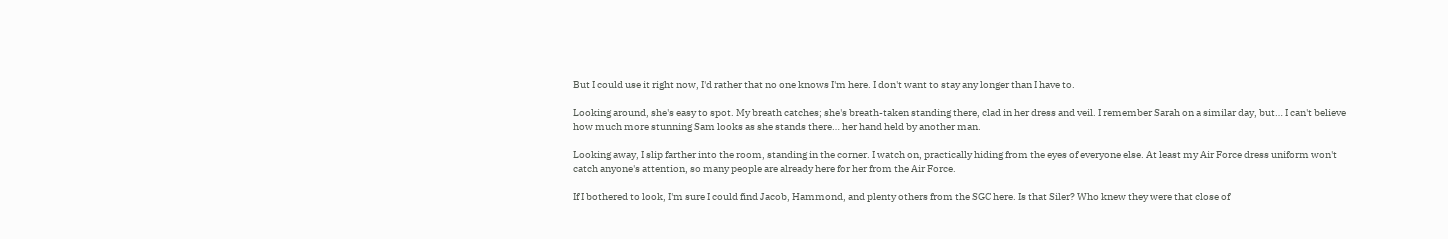But I could use it right now, I'd rather that no one knows I'm here. I don't want to stay any longer than I have to.

Looking around, she's easy to spot. My breath catches; she's breath-taken standing there, clad in her dress and veil. I remember Sarah on a similar day, but… I can't believe how much more stunning Sam looks as she stands there… her hand held by another man.

Looking away, I slip farther into the room, standing in the corner. I watch on, practically hiding from the eyes of everyone else. At least my Air Force dress uniform won't catch anyone's attention, so many people are already here for her from the Air Force.

If I bothered to look, I'm sure I could find Jacob, Hammond, and plenty others from the SGC here. Is that Siler? Who knew they were that close of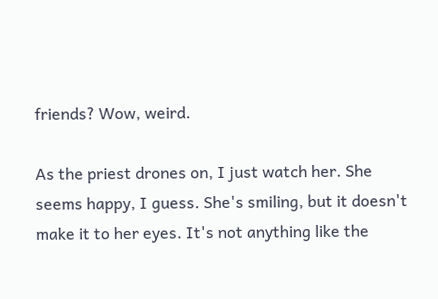friends? Wow, weird.

As the priest drones on, I just watch her. She seems happy, I guess. She's smiling, but it doesn't make it to her eyes. It's not anything like the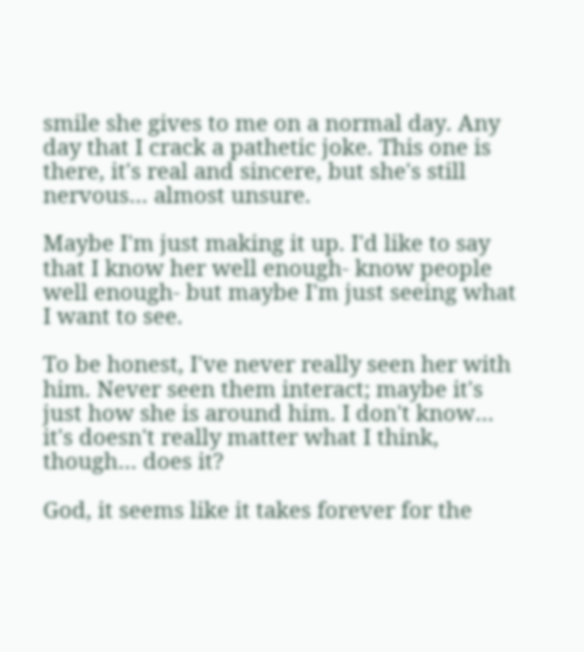smile she gives to me on a normal day. Any day that I crack a pathetic joke. This one is there, it's real and sincere, but she's still nervous… almost unsure.

Maybe I'm just making it up. I'd like to say that I know her well enough- know people well enough- but maybe I'm just seeing what I want to see.

To be honest, I've never really seen her with him. Never seen them interact; maybe it's just how she is around him. I don't know… it's doesn't really matter what I think, though… does it?

God, it seems like it takes forever for the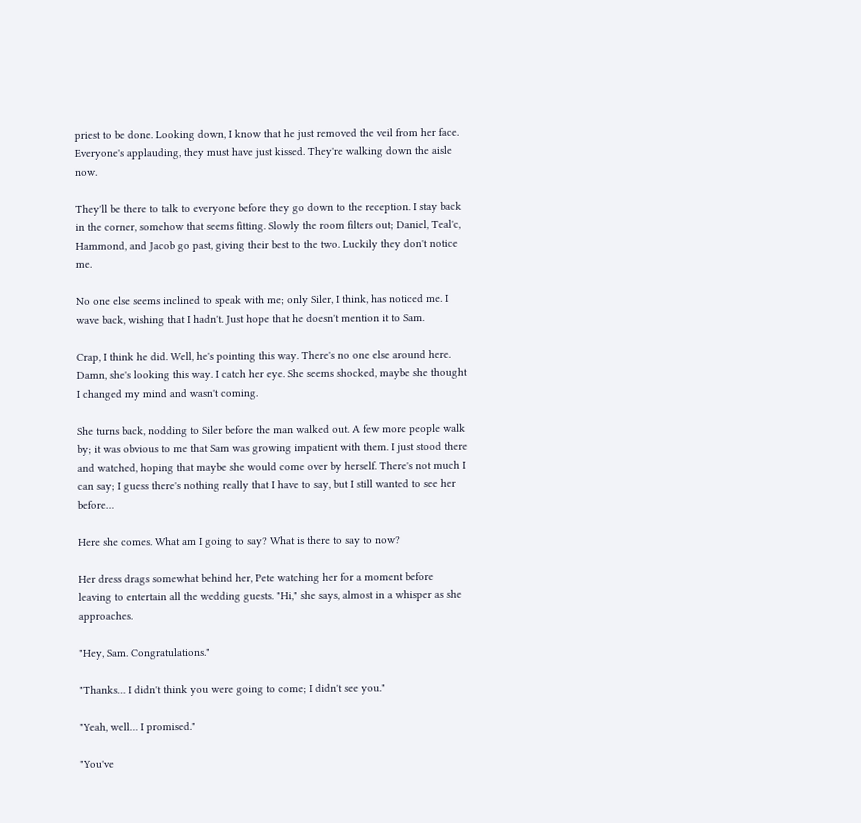priest to be done. Looking down, I know that he just removed the veil from her face. Everyone's applauding, they must have just kissed. They're walking down the aisle now.

They'll be there to talk to everyone before they go down to the reception. I stay back in the corner, somehow that seems fitting. Slowly the room filters out; Daniel, Teal'c, Hammond, and Jacob go past, giving their best to the two. Luckily they don't notice me.

No one else seems inclined to speak with me; only Siler, I think, has noticed me. I wave back, wishing that I hadn't. Just hope that he doesn't mention it to Sam.

Crap, I think he did. Well, he's pointing this way. There's no one else around here. Damn, she's looking this way. I catch her eye. She seems shocked, maybe she thought I changed my mind and wasn't coming.

She turns back, nodding to Siler before the man walked out. A few more people walk by; it was obvious to me that Sam was growing impatient with them. I just stood there and watched, hoping that maybe she would come over by herself. There's not much I can say; I guess there's nothing really that I have to say, but I still wanted to see her before…

Here she comes. What am I going to say? What is there to say to now?

Her dress drags somewhat behind her, Pete watching her for a moment before leaving to entertain all the wedding guests. "Hi," she says, almost in a whisper as she approaches.

"Hey, Sam. Congratulations."

"Thanks… I didn't think you were going to come; I didn't see you."

"Yeah, well… I promised."

"You've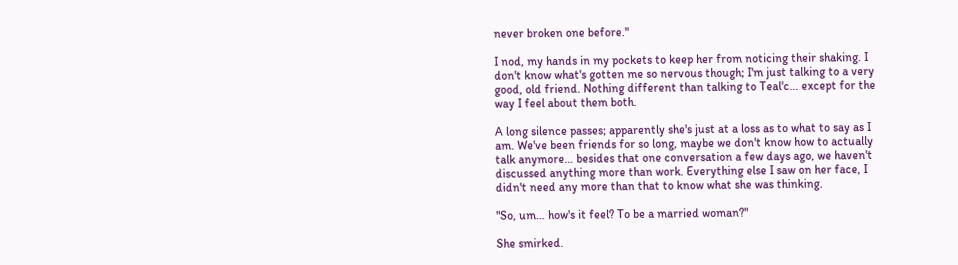never broken one before."

I nod, my hands in my pockets to keep her from noticing their shaking. I don't know what's gotten me so nervous though; I'm just talking to a very good, old friend. Nothing different than talking to Teal'c… except for the way I feel about them both.

A long silence passes; apparently she's just at a loss as to what to say as I am. We've been friends for so long, maybe we don't know how to actually talk anymore… besides that one conversation a few days ago, we haven't discussed anything more than work. Everything else I saw on her face, I didn't need any more than that to know what she was thinking.

"So, um… how's it feel? To be a married woman?"

She smirked.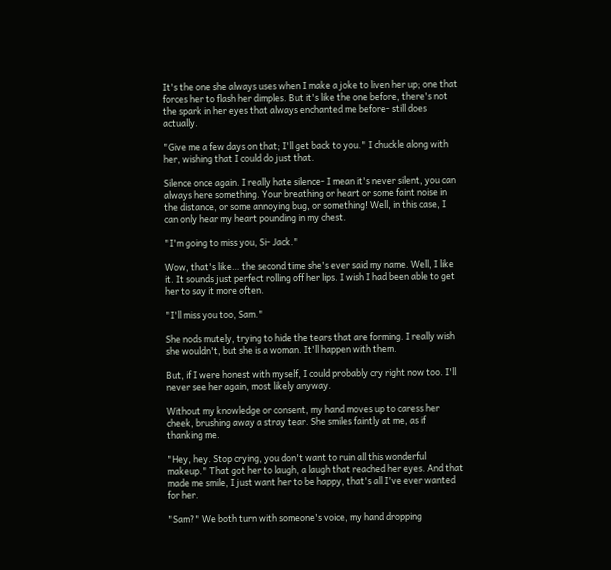It's the one she always uses when I make a joke to liven her up; one that forces her to flash her dimples. But it's like the one before, there's not the spark in her eyes that always enchanted me before- still does actually.

"Give me a few days on that; I'll get back to you." I chuckle along with her, wishing that I could do just that.

Silence once again. I really hate silence- I mean it's never silent, you can always here something. Your breathing or heart or some faint noise in the distance, or some annoying bug, or something! Well, in this case, I can only hear my heart pounding in my chest.

"I'm going to miss you, Si- Jack."

Wow, that's like… the second time she's ever said my name. Well, I like it. It sounds just perfect rolling off her lips. I wish I had been able to get her to say it more often.

"I'll miss you too, Sam."

She nods mutely, trying to hide the tears that are forming. I really wish she wouldn't, but she is a woman. It'll happen with them.

But, if I were honest with myself, I could probably cry right now too. I'll never see her again, most likely anyway.

Without my knowledge or consent, my hand moves up to caress her cheek, brushing away a stray tear. She smiles faintly at me, as if thanking me.

"Hey, hey. Stop crying, you don't want to ruin all this wonderful makeup." That got her to laugh, a laugh that reached her eyes. And that made me smile, I just want her to be happy, that's all I've ever wanted for her.

"Sam?" We both turn with someone's voice, my hand dropping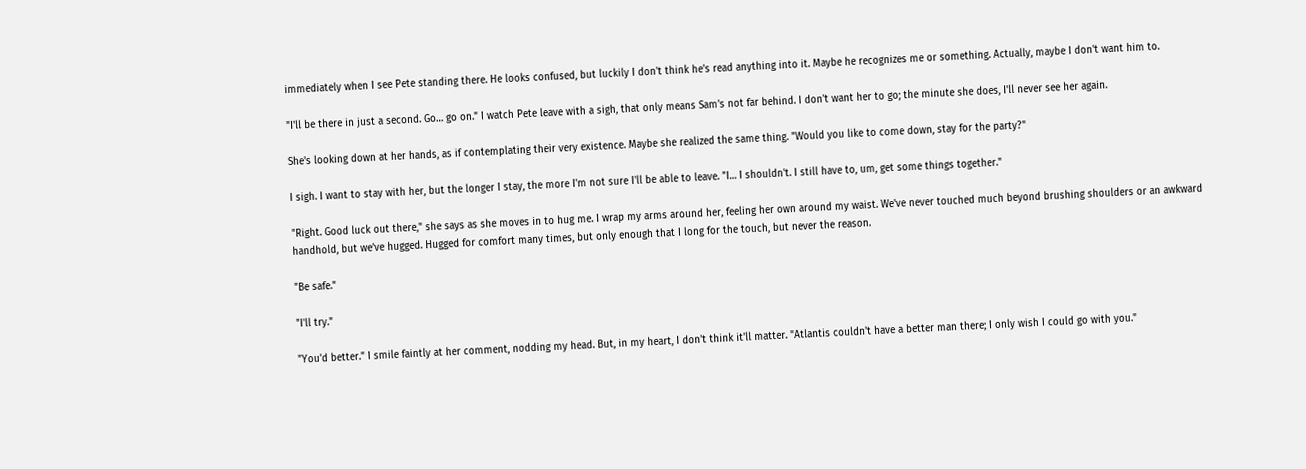immediately when I see Pete standing there. He looks confused, but luckily I don't think he's read anything into it. Maybe he recognizes me or something. Actually, maybe I don't want him to.

"I'll be there in just a second. Go… go on." I watch Pete leave with a sigh, that only means Sam's not far behind. I don't want her to go; the minute she does, I'll never see her again.

She's looking down at her hands, as if contemplating their very existence. Maybe she realized the same thing. "Would you like to come down, stay for the party?"

I sigh. I want to stay with her, but the longer I stay, the more I'm not sure I'll be able to leave. "I… I shouldn't. I still have to, um, get some things together."

"Right. Good luck out there," she says as she moves in to hug me. I wrap my arms around her, feeling her own around my waist. We've never touched much beyond brushing shoulders or an awkward handhold, but we've hugged. Hugged for comfort many times, but only enough that I long for the touch, but never the reason.

"Be safe."

"I'll try."

"You'd better." I smile faintly at her comment, nodding my head. But, in my heart, I don't think it'll matter. "Atlantis couldn't have a better man there; I only wish I could go with you."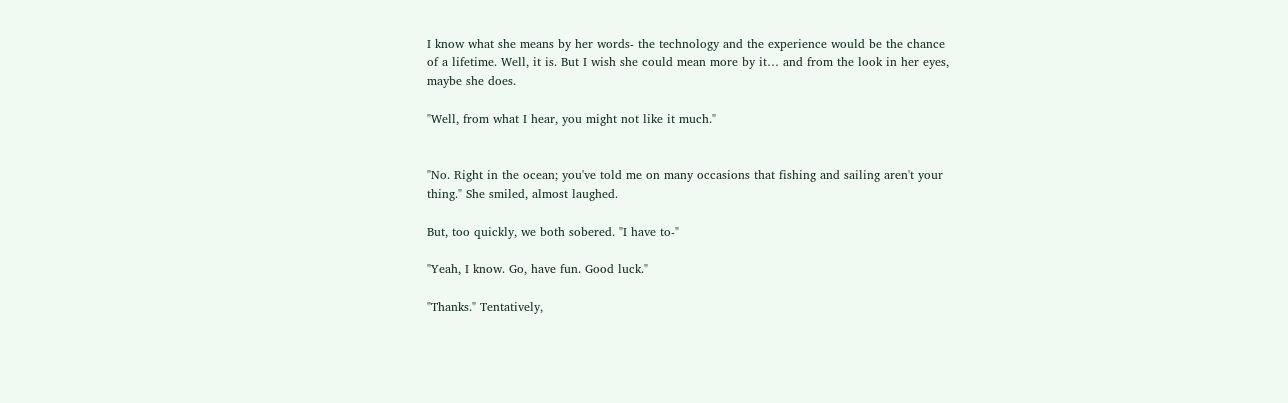I know what she means by her words- the technology and the experience would be the chance of a lifetime. Well, it is. But I wish she could mean more by it… and from the look in her eyes, maybe she does.

"Well, from what I hear, you might not like it much."


"No. Right in the ocean; you've told me on many occasions that fishing and sailing aren't your thing." She smiled, almost laughed.

But, too quickly, we both sobered. "I have to-"

"Yeah, I know. Go, have fun. Good luck."

"Thanks." Tentatively,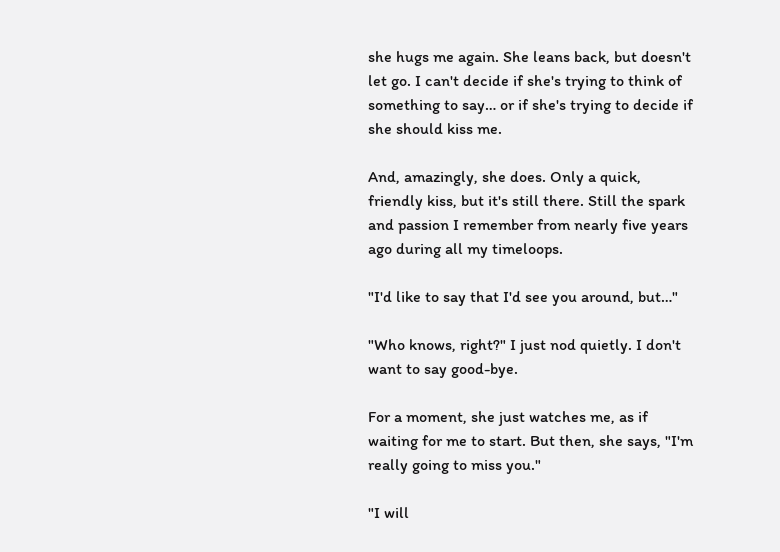she hugs me again. She leans back, but doesn't let go. I can't decide if she's trying to think of something to say… or if she's trying to decide if she should kiss me.

And, amazingly, she does. Only a quick, friendly kiss, but it's still there. Still the spark and passion I remember from nearly five years ago during all my timeloops.

"I'd like to say that I'd see you around, but…"

"Who knows, right?" I just nod quietly. I don't want to say good-bye.

For a moment, she just watches me, as if waiting for me to start. But then, she says, "I'm really going to miss you."

"I will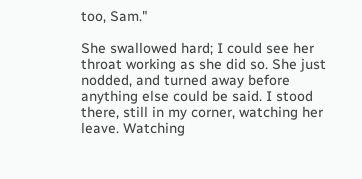too, Sam."

She swallowed hard; I could see her throat working as she did so. She just nodded, and turned away before anything else could be said. I stood there, still in my corner, watching her leave. Watching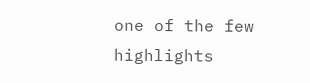one of the few highlights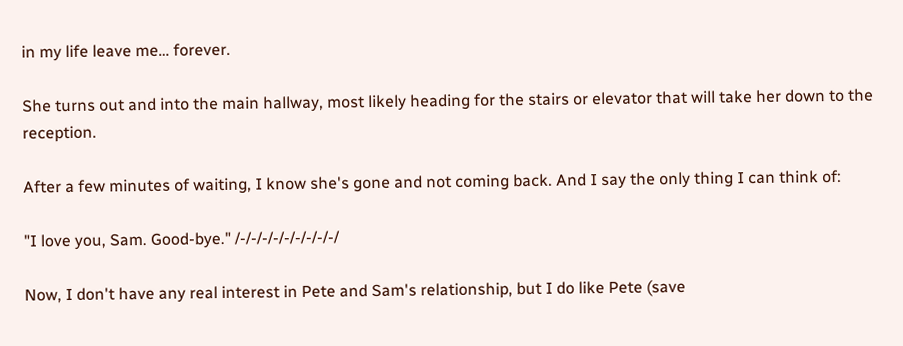in my life leave me… forever.

She turns out and into the main hallway, most likely heading for the stairs or elevator that will take her down to the reception.

After a few minutes of waiting, I know she's gone and not coming back. And I say the only thing I can think of:

"I love you, Sam. Good-bye." /-/-/-/-/-/-/-/-/-/

Now, I don't have any real interest in Pete and Sam's relationship, but I do like Pete (save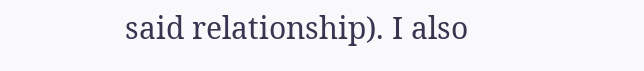said relationship). I also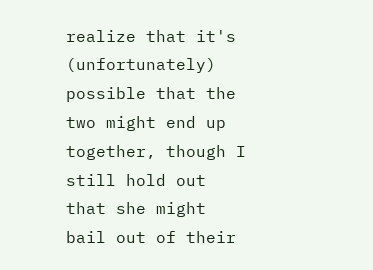realize that it's (unfortunately) possible that the two might end up together, though I still hold out that she might bail out of their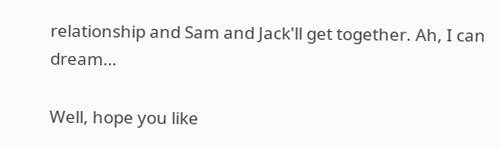relationship and Sam and Jack'll get together. Ah, I can dream…

Well, hope you like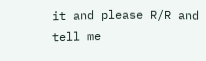it and please R/R and tell me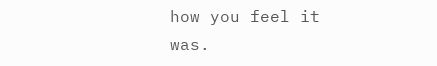how you feel it was.